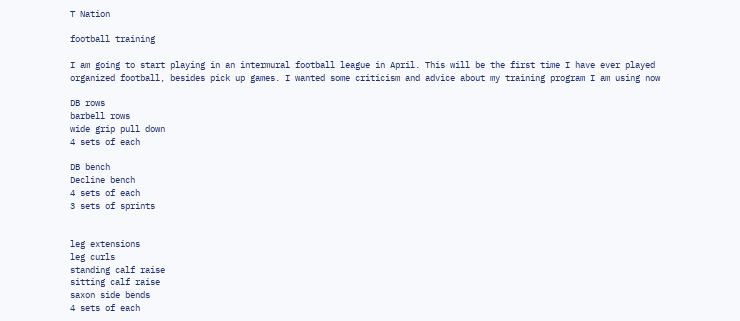T Nation

football training

I am going to start playing in an intermural football league in April. This will be the first time I have ever played organized football, besides pick up games. I wanted some criticism and advice about my training program I am using now

DB rows
barbell rows
wide grip pull down
4 sets of each

DB bench
Decline bench
4 sets of each
3 sets of sprints


leg extensions
leg curls
standing calf raise
sitting calf raise
saxon side bends
4 sets of each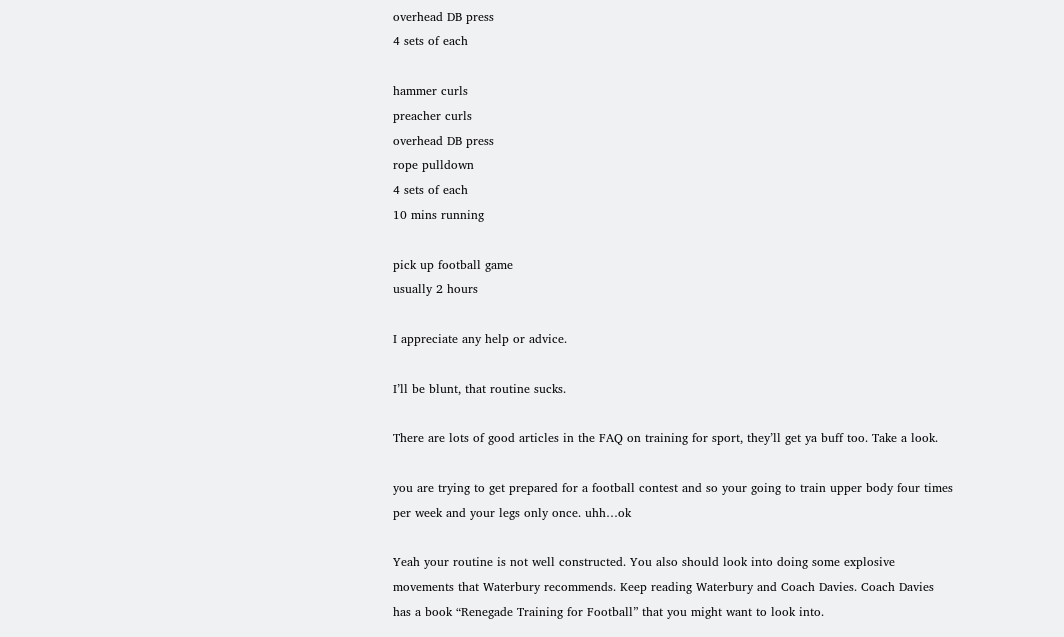overhead DB press
4 sets of each

hammer curls
preacher curls
overhead DB press
rope pulldown
4 sets of each
10 mins running

pick up football game
usually 2 hours

I appreciate any help or advice.

I’ll be blunt, that routine sucks.

There are lots of good articles in the FAQ on training for sport, they’ll get ya buff too. Take a look.

you are trying to get prepared for a football contest and so your going to train upper body four times per week and your legs only once. uhh…ok

Yeah your routine is not well constructed. You also should look into doing some explosive movements that Waterbury recommends. Keep reading Waterbury and Coach Davies. Coach Davies has a book “Renegade Training for Football” that you might want to look into.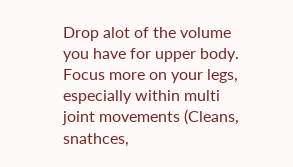Drop alot of the volume you have for upper body. Focus more on your legs, especially within multi joint movements (Cleans, snathces,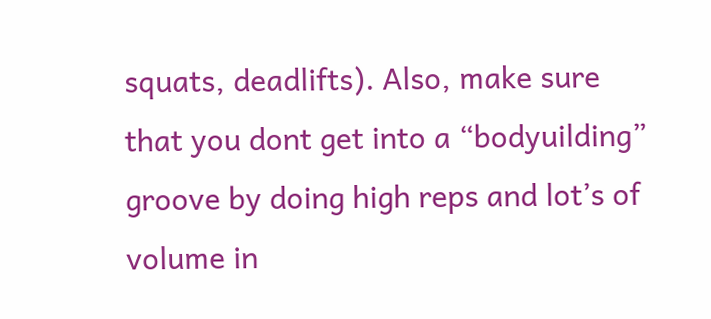squats, deadlifts). Also, make sure that you dont get into a “bodyuilding” groove by doing high reps and lot’s of volume in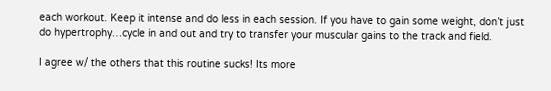each workout. Keep it intense and do less in each session. If you have to gain some weight, don’t just do hypertrophy…cycle in and out and try to transfer your muscular gains to the track and field.

I agree w/ the others that this routine sucks! Its more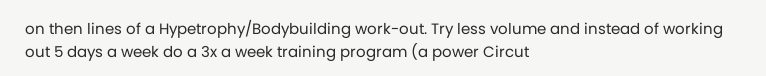on then lines of a Hypetrophy/Bodybuilding work-out. Try less volume and instead of working out 5 days a week do a 3x a week training program (a power Circut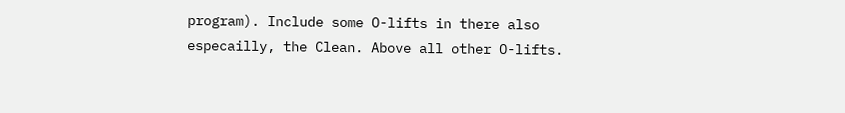program). Include some O-lifts in there also especailly, the Clean. Above all other O-lifts.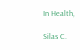In Health,

Silas C.